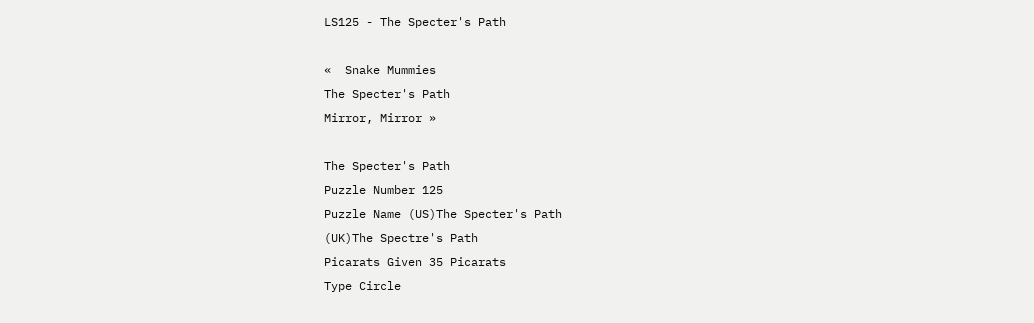LS125 - The Specter's Path

«  Snake Mummies
The Specter's Path
Mirror, Mirror »

The Specter's Path
Puzzle Number 125
Puzzle Name (US)The Specter's Path
(UK)The Spectre's Path
Picarats Given 35 Picarats
Type Circle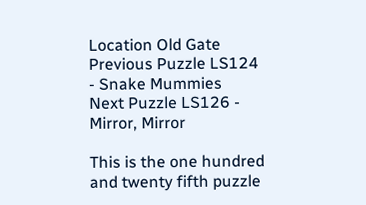Location Old Gate
Previous Puzzle LS124 - Snake Mummies
Next Puzzle LS126 - Mirror, Mirror

This is the one hundred and twenty fifth puzzle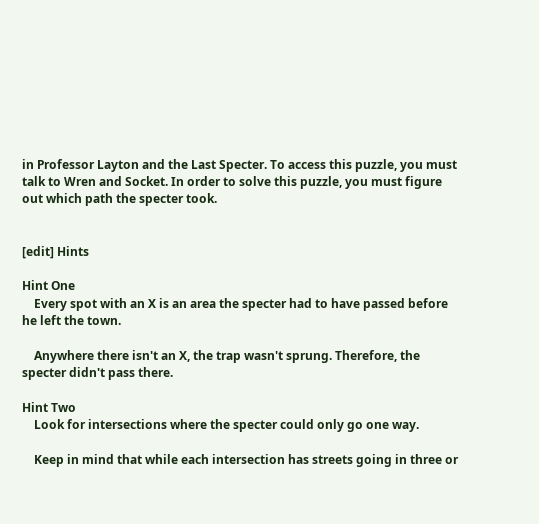in Professor Layton and the Last Specter. To access this puzzle, you must talk to Wren and Socket. In order to solve this puzzle, you must figure out which path the specter took.


[edit] Hints

Hint One
    Every spot with an X is an area the specter had to have passed before he left the town.

    Anywhere there isn't an X, the trap wasn't sprung. Therefore, the specter didn't pass there.

Hint Two
    Look for intersections where the specter could only go one way.

    Keep in mind that while each intersection has streets going in three or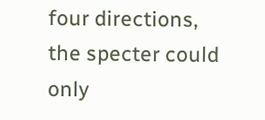four directions, the specter could only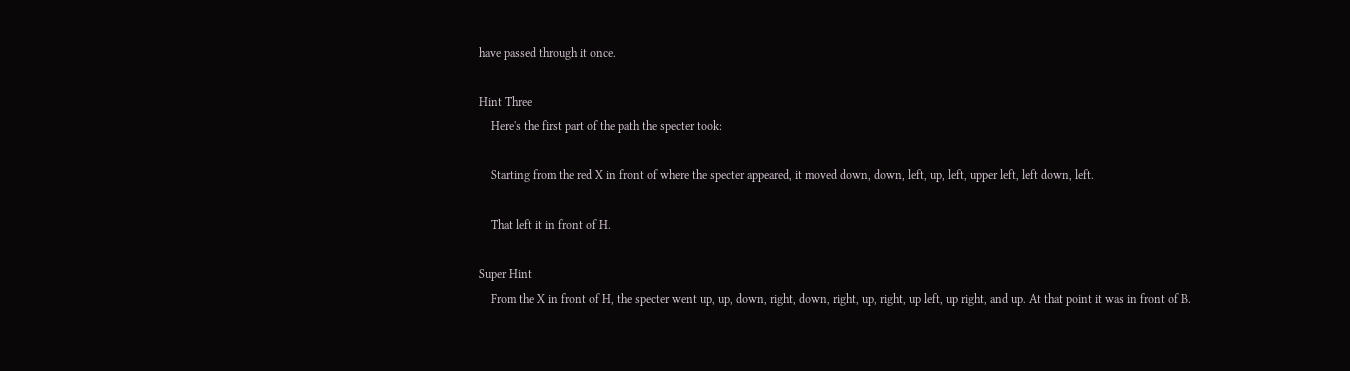have passed through it once.

Hint Three
    Here's the first part of the path the specter took:

    Starting from the red X in front of where the specter appeared, it moved down, down, left, up, left, upper left, left down, left.

    That left it in front of H.

Super Hint
    From the X in front of H, the specter went up, up, down, right, down, right, up, right, up left, up right, and up. At that point it was in front of B.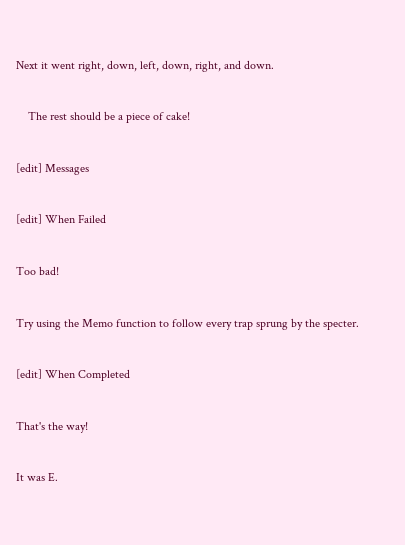Next it went right, down, left, down, right, and down.

    The rest should be a piece of cake!

[edit] Messages

[edit] When Failed

Too bad!

Try using the Memo function to follow every trap sprung by the specter.

[edit] When Completed

That's the way!

It was E.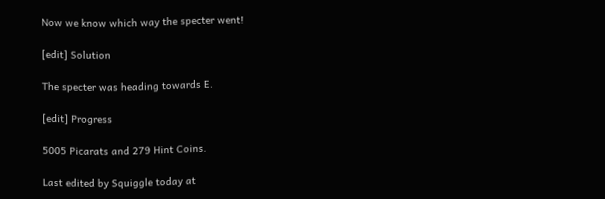Now we know which way the specter went!

[edit] Solution

The specter was heading towards E.

[edit] Progress

5005 Picarats and 279 Hint Coins.

Last edited by Squiggle today at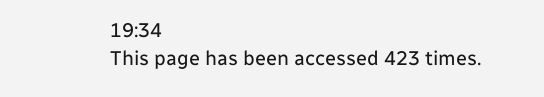19:34
This page has been accessed 423 times.